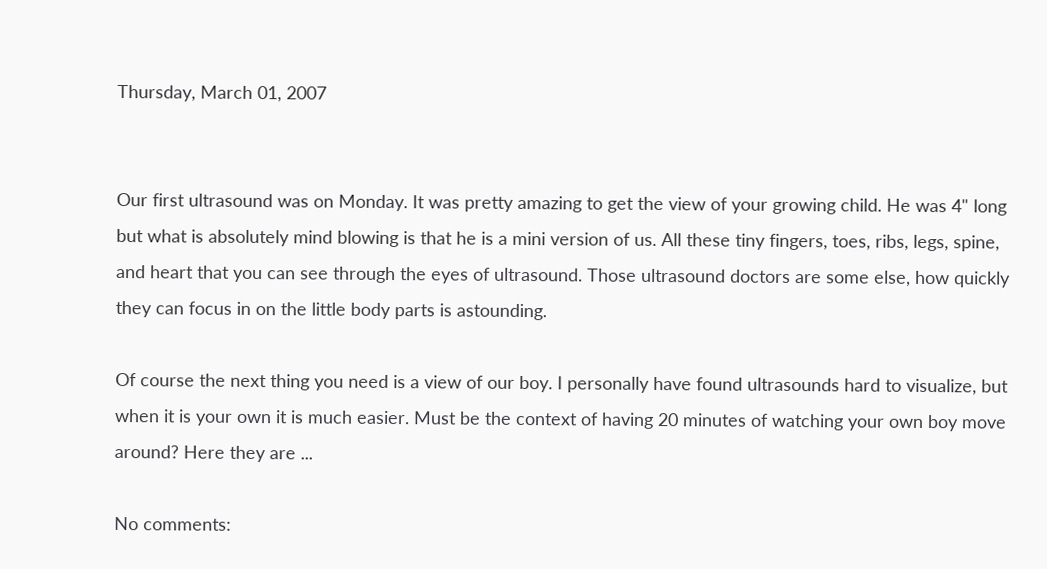Thursday, March 01, 2007


Our first ultrasound was on Monday. It was pretty amazing to get the view of your growing child. He was 4" long but what is absolutely mind blowing is that he is a mini version of us. All these tiny fingers, toes, ribs, legs, spine, and heart that you can see through the eyes of ultrasound. Those ultrasound doctors are some else, how quickly they can focus in on the little body parts is astounding.

Of course the next thing you need is a view of our boy. I personally have found ultrasounds hard to visualize, but when it is your own it is much easier. Must be the context of having 20 minutes of watching your own boy move around? Here they are ...

No comments: